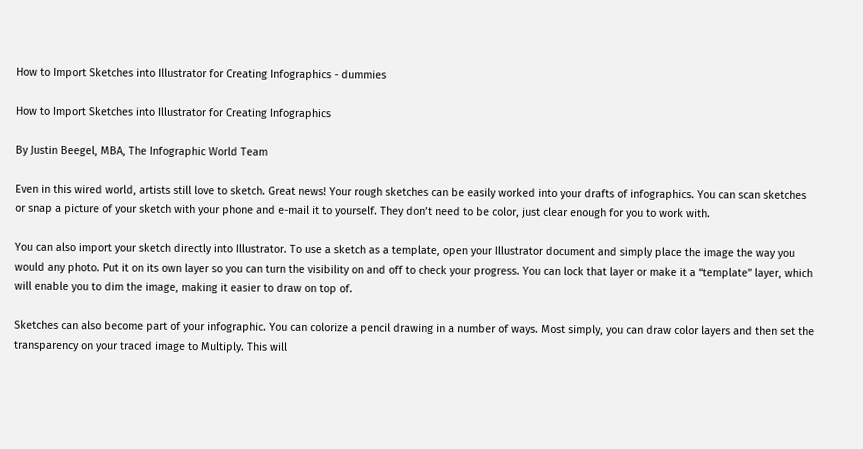How to Import Sketches into Illustrator for Creating Infographics - dummies

How to Import Sketches into Illustrator for Creating Infographics

By Justin Beegel, MBA, The Infographic World Team

Even in this wired world, artists still love to sketch. Great news! Your rough sketches can be easily worked into your drafts of infographics. You can scan sketches or snap a picture of your sketch with your phone and e-mail it to yourself. They don’t need to be color, just clear enough for you to work with.

You can also import your sketch directly into Illustrator. To use a sketch as a template, open your Illustrator document and simply place the image the way you would any photo. Put it on its own layer so you can turn the visibility on and off to check your progress. You can lock that layer or make it a “template” layer, which will enable you to dim the image, making it easier to draw on top of.

Sketches can also become part of your infographic. You can colorize a pencil drawing in a number of ways. Most simply, you can draw color layers and then set the transparency on your traced image to Multiply. This will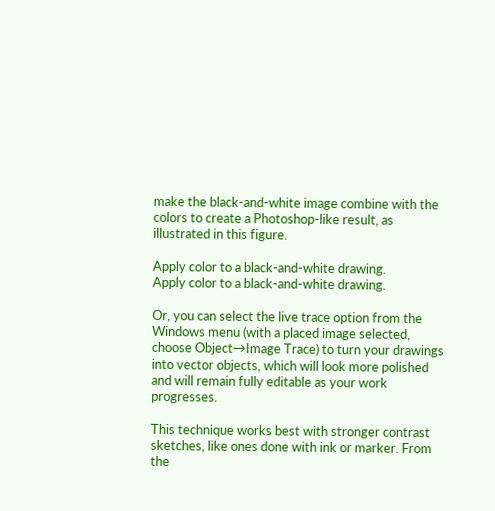make the black-and-white image combine with the colors to create a Photoshop-like result, as illustrated in this figure.

Apply color to a black-and-white drawing.
Apply color to a black-and-white drawing.

Or, you can select the live trace option from the Windows menu (with a placed image selected, choose Object→Image Trace) to turn your drawings into vector objects, which will look more polished and will remain fully editable as your work progresses.

This technique works best with stronger contrast sketches, like ones done with ink or marker. From the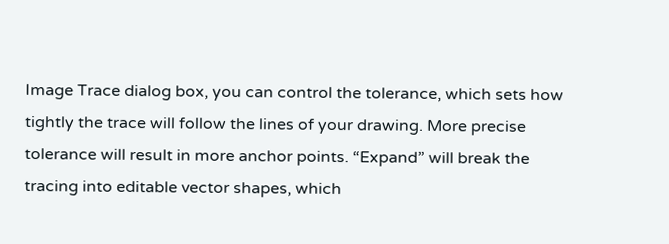Image Trace dialog box, you can control the tolerance, which sets how tightly the trace will follow the lines of your drawing. More precise tolerance will result in more anchor points. “Expand” will break the tracing into editable vector shapes, which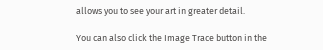allows you to see your art in greater detail.

You can also click the Image Trace button in the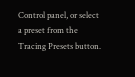Control panel, or select a preset from the Tracing Presets button.